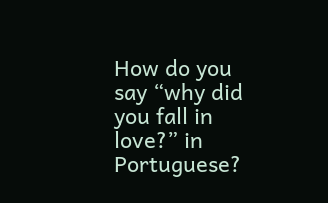How do you say “why did you fall in love?” in Portuguese?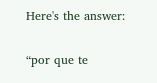Here's the answer:

“por que te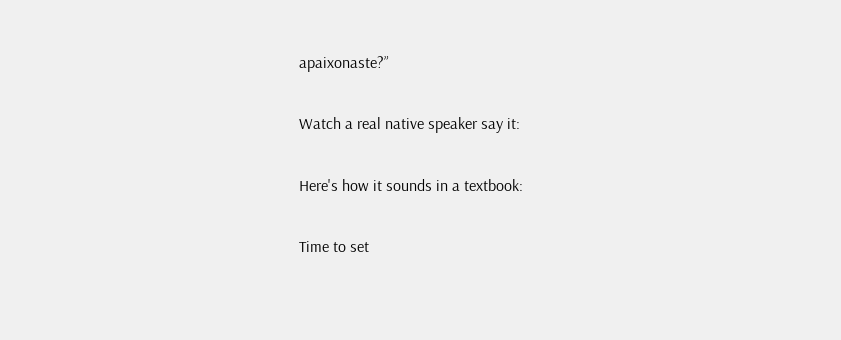apaixonaste?”

Watch a real native speaker say it:

Here's how it sounds in a textbook:

Time to set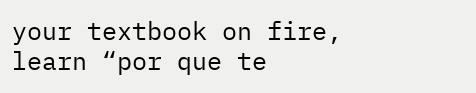your textbook on fire, learn “por que te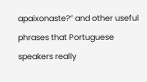apaixonaste?” and other useful phrases that Portuguese speakers really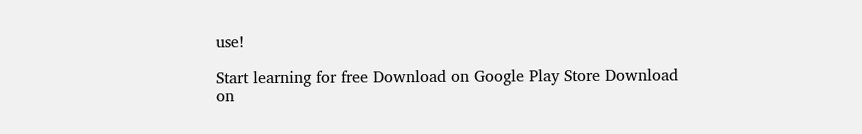use!

Start learning for free Download on Google Play Store Download on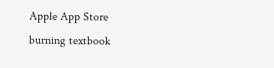Apple App Store
burning textbook